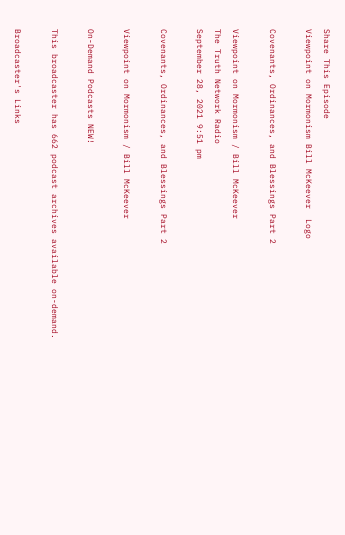Share This Episode
Viewpoint on Mormonism Bill McKeever  Logo

Covenants, Ordinances, and Blessings Part 2

Viewpoint on Mormonism / Bill McKeever
The Truth Network Radio
September 28, 2021 9:51 pm

Covenants, Ordinances, and Blessings Part 2

Viewpoint on Mormonism / Bill McKeever

On-Demand Podcasts NEW!

This broadcaster has 662 podcast archives available on-demand.

Broadcaster's Links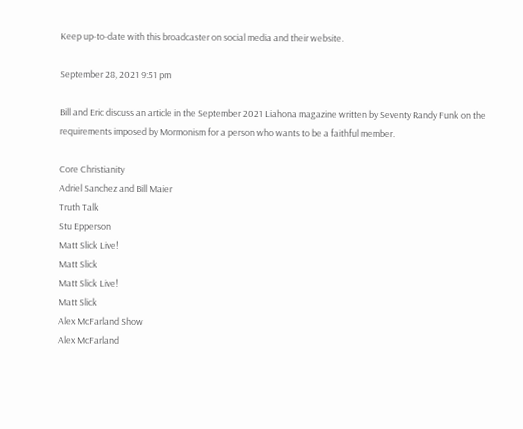Keep up-to-date with this broadcaster on social media and their website.

September 28, 2021 9:51 pm

Bill and Eric discuss an article in the September 2021 Liahona magazine written by Seventy Randy Funk on the requirements imposed by Mormonism for a person who wants to be a faithful member.

Core Christianity
Adriel Sanchez and Bill Maier
Truth Talk
Stu Epperson
Matt Slick Live!
Matt Slick
Matt Slick Live!
Matt Slick
Alex McFarland Show
Alex McFarland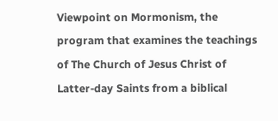Viewpoint on Mormonism, the program that examines the teachings of The Church of Jesus Christ of Latter-day Saints from a biblical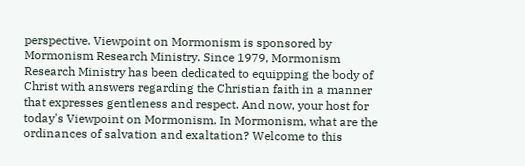perspective. Viewpoint on Mormonism is sponsored by Mormonism Research Ministry. Since 1979, Mormonism Research Ministry has been dedicated to equipping the body of Christ with answers regarding the Christian faith in a manner that expresses gentleness and respect. And now, your host for today's Viewpoint on Mormonism. In Mormonism, what are the ordinances of salvation and exaltation? Welcome to this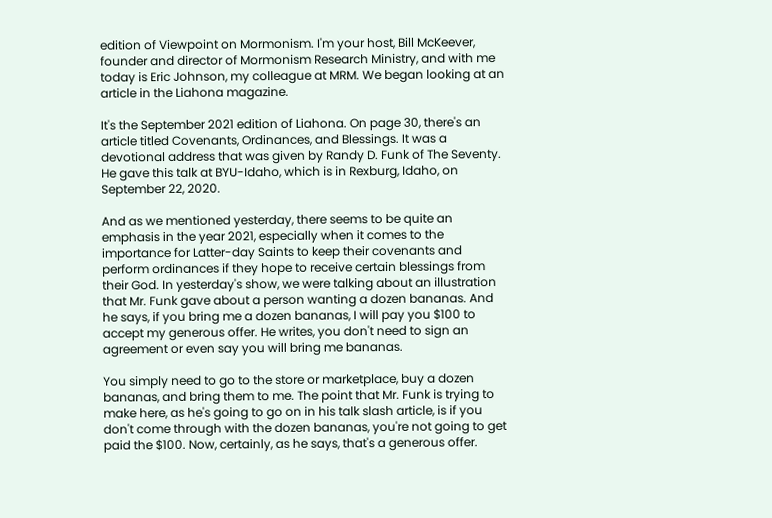edition of Viewpoint on Mormonism. I'm your host, Bill McKeever, founder and director of Mormonism Research Ministry, and with me today is Eric Johnson, my colleague at MRM. We began looking at an article in the Liahona magazine.

It's the September 2021 edition of Liahona. On page 30, there's an article titled Covenants, Ordinances, and Blessings. It was a devotional address that was given by Randy D. Funk of The Seventy. He gave this talk at BYU-Idaho, which is in Rexburg, Idaho, on September 22, 2020.

And as we mentioned yesterday, there seems to be quite an emphasis in the year 2021, especially when it comes to the importance for Latter-day Saints to keep their covenants and perform ordinances if they hope to receive certain blessings from their God. In yesterday's show, we were talking about an illustration that Mr. Funk gave about a person wanting a dozen bananas. And he says, if you bring me a dozen bananas, I will pay you $100 to accept my generous offer. He writes, you don't need to sign an agreement or even say you will bring me bananas.

You simply need to go to the store or marketplace, buy a dozen bananas, and bring them to me. The point that Mr. Funk is trying to make here, as he's going to go on in his talk slash article, is if you don't come through with the dozen bananas, you're not going to get paid the $100. Now, certainly, as he says, that's a generous offer.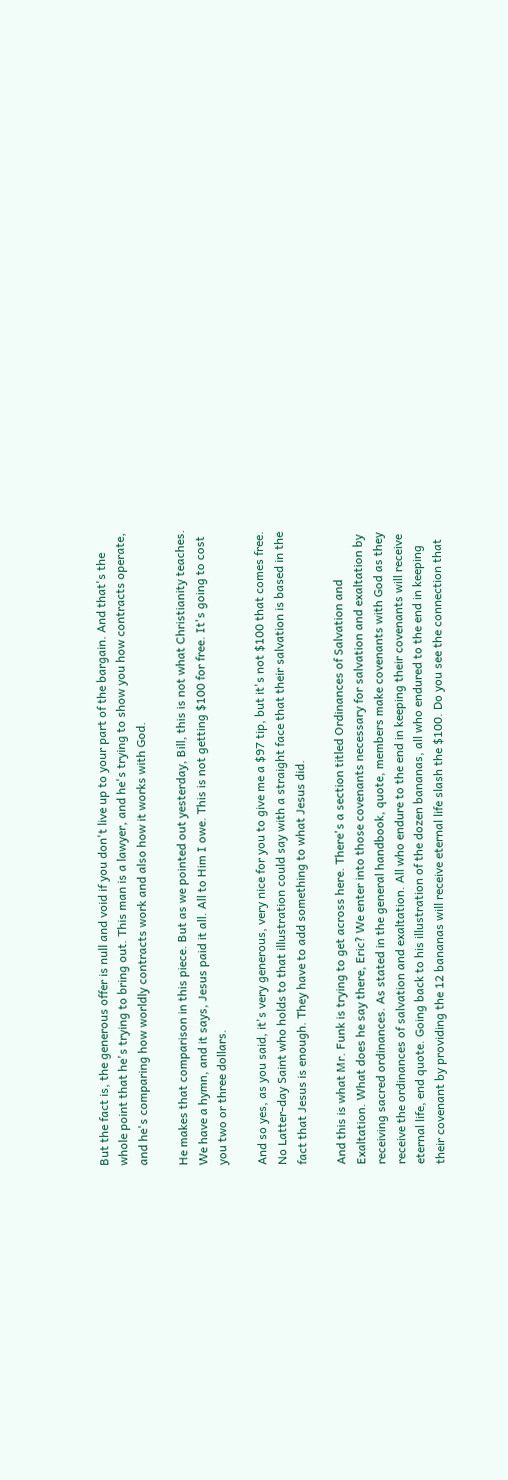But the fact is, the generous offer is null and void if you don't live up to your part of the bargain. And that's the whole point that he's trying to bring out. This man is a lawyer, and he's trying to show you how contracts operate, and he's comparing how worldly contracts work and also how it works with God.

He makes that comparison in this piece. But as we pointed out yesterday, Bill, this is not what Christianity teaches. We have a hymn, and it says, Jesus paid it all. All to Him I owe. This is not getting $100 for free. It's going to cost you two or three dollars.

And so yes, as you said, it's very generous, very nice for you to give me a $97 tip, but it's not $100 that comes free. No Latter-day Saint who holds to that illustration could say with a straight face that their salvation is based in the fact that Jesus is enough. They have to add something to what Jesus did.

And this is what Mr. Funk is trying to get across here. There's a section titled Ordinances of Salvation and Exaltation. What does he say there, Eric? We enter into those covenants necessary for salvation and exaltation by receiving sacred ordinances. As stated in the general handbook, quote, members make covenants with God as they receive the ordinances of salvation and exaltation. All who endure to the end in keeping their covenants will receive eternal life, end quote. Going back to his illustration of the dozen bananas, all who endured to the end in keeping their covenant by providing the 12 bananas will receive eternal life slash the $100. Do you see the connection that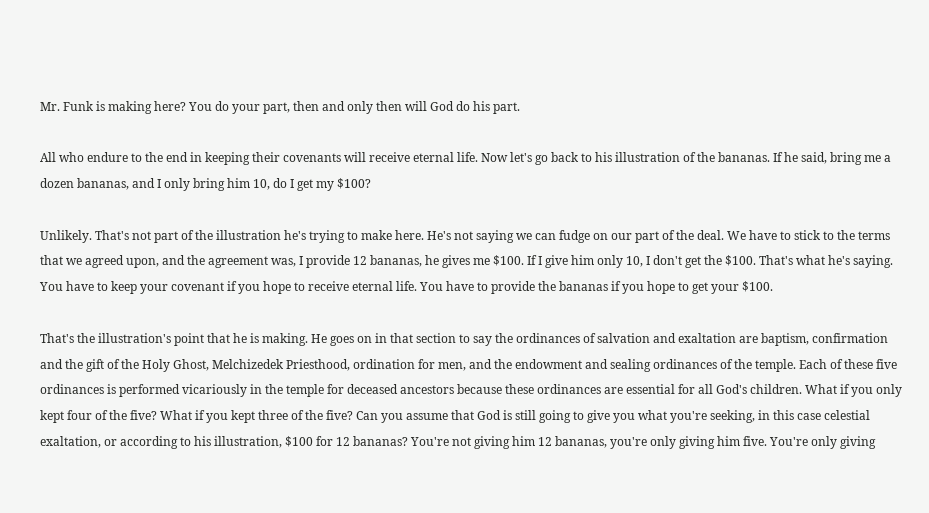Mr. Funk is making here? You do your part, then and only then will God do his part.

All who endure to the end in keeping their covenants will receive eternal life. Now let's go back to his illustration of the bananas. If he said, bring me a dozen bananas, and I only bring him 10, do I get my $100?

Unlikely. That's not part of the illustration he's trying to make here. He's not saying we can fudge on our part of the deal. We have to stick to the terms that we agreed upon, and the agreement was, I provide 12 bananas, he gives me $100. If I give him only 10, I don't get the $100. That's what he's saying. You have to keep your covenant if you hope to receive eternal life. You have to provide the bananas if you hope to get your $100.

That's the illustration's point that he is making. He goes on in that section to say the ordinances of salvation and exaltation are baptism, confirmation and the gift of the Holy Ghost, Melchizedek Priesthood, ordination for men, and the endowment and sealing ordinances of the temple. Each of these five ordinances is performed vicariously in the temple for deceased ancestors because these ordinances are essential for all God's children. What if you only kept four of the five? What if you kept three of the five? Can you assume that God is still going to give you what you're seeking, in this case celestial exaltation, or according to his illustration, $100 for 12 bananas? You're not giving him 12 bananas, you're only giving him five. You're only giving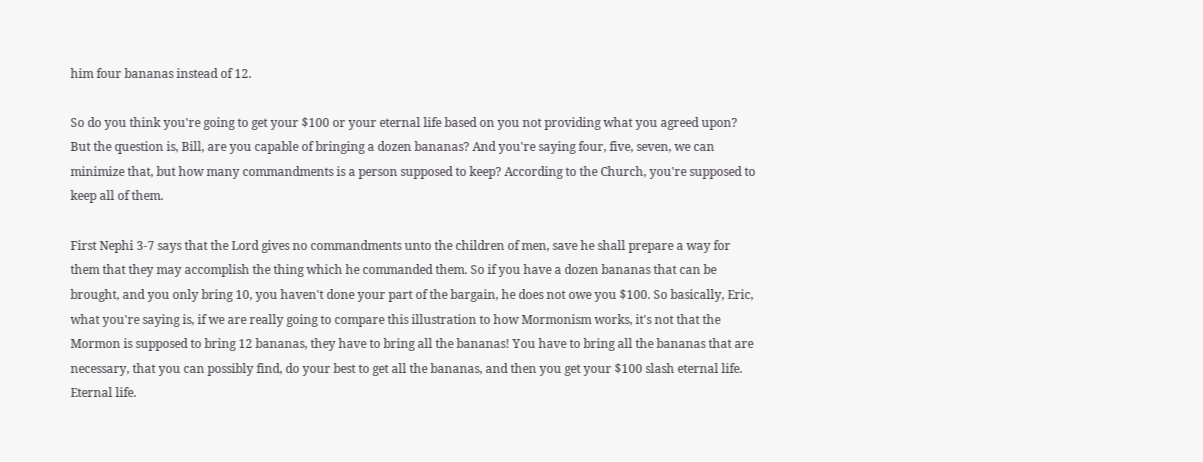him four bananas instead of 12.

So do you think you're going to get your $100 or your eternal life based on you not providing what you agreed upon? But the question is, Bill, are you capable of bringing a dozen bananas? And you're saying four, five, seven, we can minimize that, but how many commandments is a person supposed to keep? According to the Church, you're supposed to keep all of them.

First Nephi 3-7 says that the Lord gives no commandments unto the children of men, save he shall prepare a way for them that they may accomplish the thing which he commanded them. So if you have a dozen bananas that can be brought, and you only bring 10, you haven't done your part of the bargain, he does not owe you $100. So basically, Eric, what you're saying is, if we are really going to compare this illustration to how Mormonism works, it's not that the Mormon is supposed to bring 12 bananas, they have to bring all the bananas! You have to bring all the bananas that are necessary, that you can possibly find, do your best to get all the bananas, and then you get your $100 slash eternal life. Eternal life.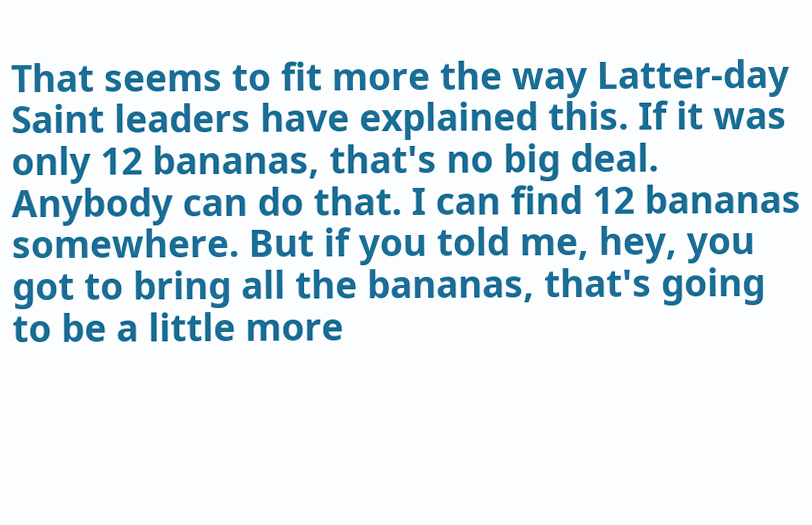That seems to fit more the way Latter-day Saint leaders have explained this. If it was only 12 bananas, that's no big deal. Anybody can do that. I can find 12 bananas somewhere. But if you told me, hey, you got to bring all the bananas, that's going to be a little more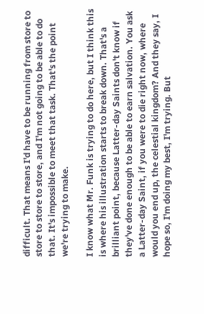difficult. That means I'd have to be running from store to store to store to store, and I'm not going to be able to do that. It's impossible to meet that task. That's the point we're trying to make.

I know what Mr. Funk is trying to do here, but I think this is where his illustration starts to break down. That's a brilliant point, because Latter-day Saints don't know if they've done enough to be able to earn salvation. You ask a Latter-day Saint, if you were to die right now, where would you end up, the celestial kingdom? And they say, I hope so, I'm doing my best, I'm trying. But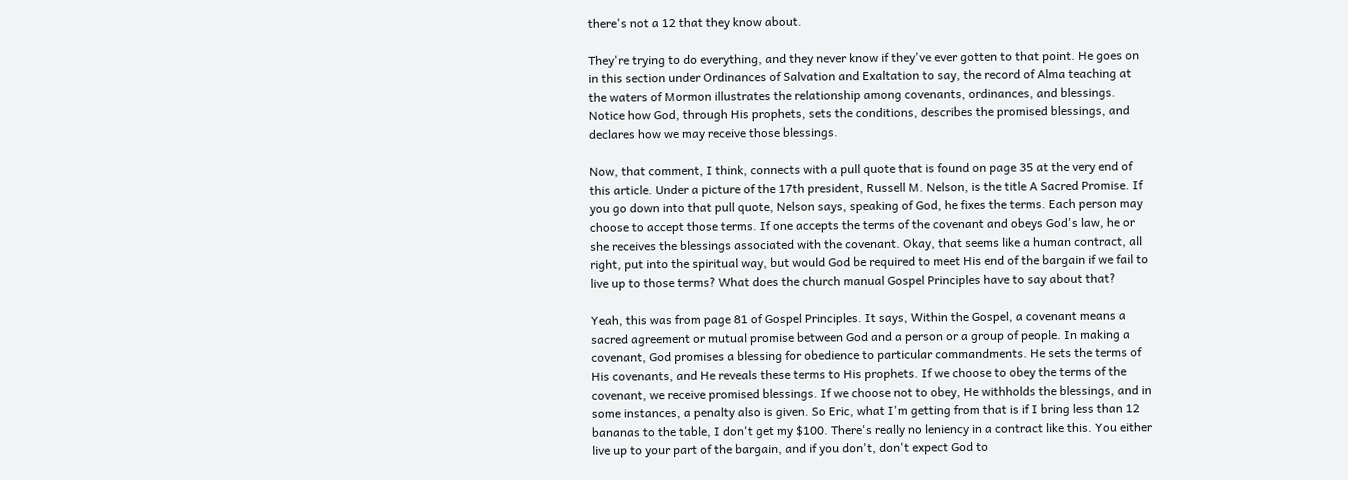there's not a 12 that they know about.

They're trying to do everything, and they never know if they've ever gotten to that point. He goes on in this section under Ordinances of Salvation and Exaltation to say, the record of Alma teaching at the waters of Mormon illustrates the relationship among covenants, ordinances, and blessings. Notice how God, through His prophets, sets the conditions, describes the promised blessings, and declares how we may receive those blessings.

Now, that comment, I think, connects with a pull quote that is found on page 35 at the very end of this article. Under a picture of the 17th president, Russell M. Nelson, is the title A Sacred Promise. If you go down into that pull quote, Nelson says, speaking of God, he fixes the terms. Each person may choose to accept those terms. If one accepts the terms of the covenant and obeys God's law, he or she receives the blessings associated with the covenant. Okay, that seems like a human contract, all right, put into the spiritual way, but would God be required to meet His end of the bargain if we fail to live up to those terms? What does the church manual Gospel Principles have to say about that?

Yeah, this was from page 81 of Gospel Principles. It says, Within the Gospel, a covenant means a sacred agreement or mutual promise between God and a person or a group of people. In making a covenant, God promises a blessing for obedience to particular commandments. He sets the terms of His covenants, and He reveals these terms to His prophets. If we choose to obey the terms of the covenant, we receive promised blessings. If we choose not to obey, He withholds the blessings, and in some instances, a penalty also is given. So Eric, what I'm getting from that is if I bring less than 12 bananas to the table, I don't get my $100. There's really no leniency in a contract like this. You either live up to your part of the bargain, and if you don't, don't expect God to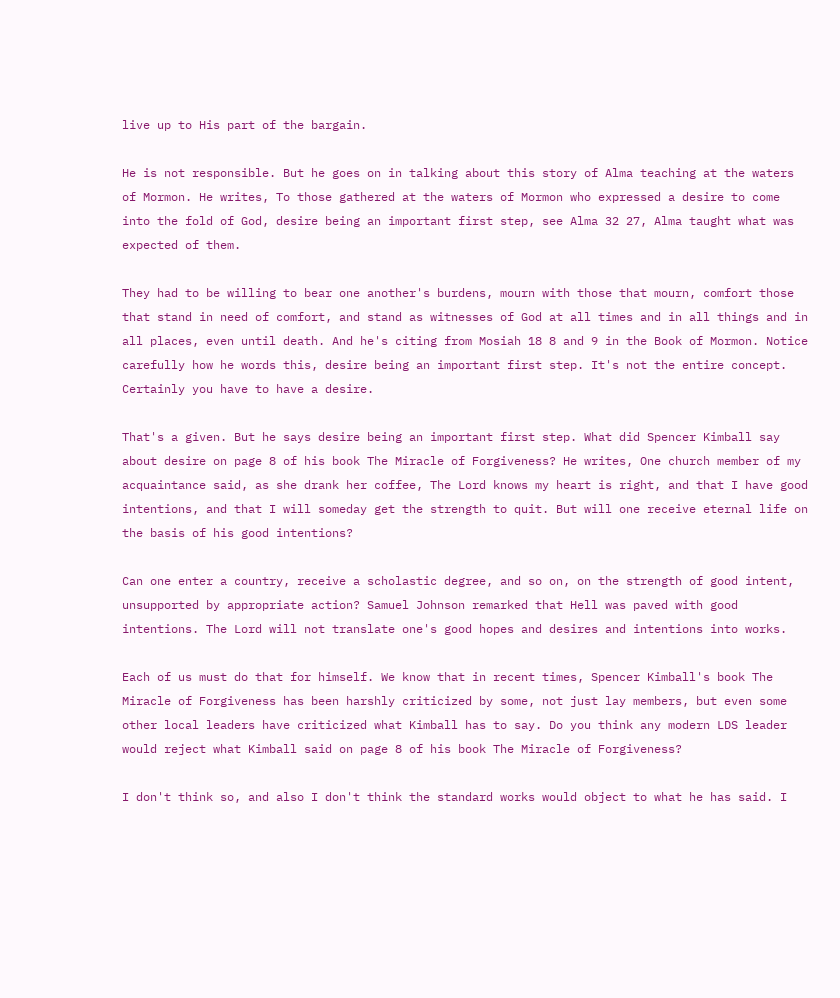live up to His part of the bargain.

He is not responsible. But he goes on in talking about this story of Alma teaching at the waters of Mormon. He writes, To those gathered at the waters of Mormon who expressed a desire to come into the fold of God, desire being an important first step, see Alma 32 27, Alma taught what was expected of them.

They had to be willing to bear one another's burdens, mourn with those that mourn, comfort those that stand in need of comfort, and stand as witnesses of God at all times and in all things and in all places, even until death. And he's citing from Mosiah 18 8 and 9 in the Book of Mormon. Notice carefully how he words this, desire being an important first step. It's not the entire concept. Certainly you have to have a desire.

That's a given. But he says desire being an important first step. What did Spencer Kimball say about desire on page 8 of his book The Miracle of Forgiveness? He writes, One church member of my acquaintance said, as she drank her coffee, The Lord knows my heart is right, and that I have good intentions, and that I will someday get the strength to quit. But will one receive eternal life on the basis of his good intentions?

Can one enter a country, receive a scholastic degree, and so on, on the strength of good intent, unsupported by appropriate action? Samuel Johnson remarked that Hell was paved with good intentions. The Lord will not translate one's good hopes and desires and intentions into works.

Each of us must do that for himself. We know that in recent times, Spencer Kimball's book The Miracle of Forgiveness has been harshly criticized by some, not just lay members, but even some other local leaders have criticized what Kimball has to say. Do you think any modern LDS leader would reject what Kimball said on page 8 of his book The Miracle of Forgiveness?

I don't think so, and also I don't think the standard works would object to what he has said. I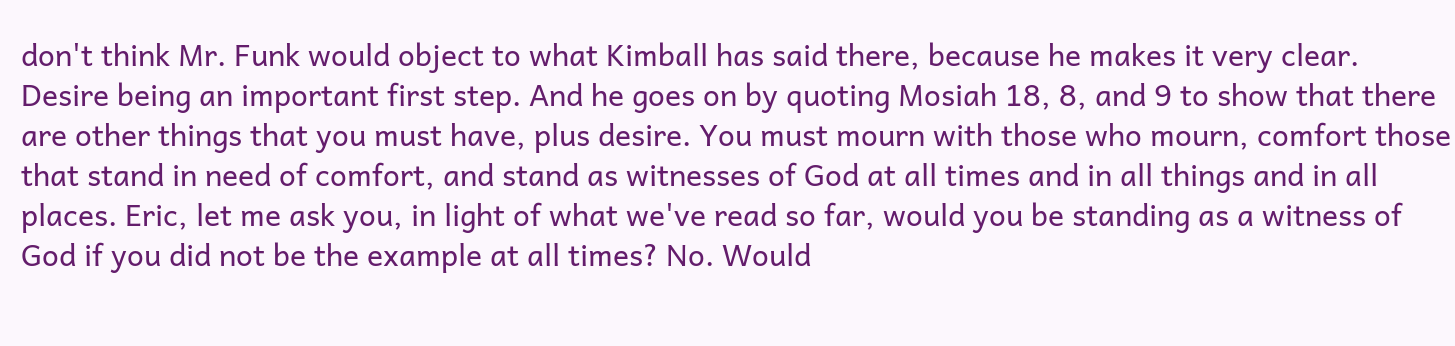don't think Mr. Funk would object to what Kimball has said there, because he makes it very clear. Desire being an important first step. And he goes on by quoting Mosiah 18, 8, and 9 to show that there are other things that you must have, plus desire. You must mourn with those who mourn, comfort those that stand in need of comfort, and stand as witnesses of God at all times and in all things and in all places. Eric, let me ask you, in light of what we've read so far, would you be standing as a witness of God if you did not be the example at all times? No. Would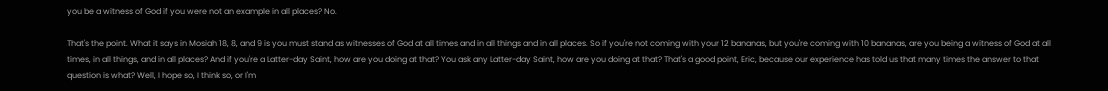you be a witness of God if you were not an example in all places? No.

That's the point. What it says in Mosiah 18, 8, and 9 is you must stand as witnesses of God at all times and in all things and in all places. So if you're not coming with your 12 bananas, but you're coming with 10 bananas, are you being a witness of God at all times, in all things, and in all places? And if you're a Latter-day Saint, how are you doing at that? You ask any Latter-day Saint, how are you doing at that? That's a good point, Eric, because our experience has told us that many times the answer to that question is what? Well, I hope so, I think so, or I'm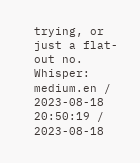trying, or just a flat-out no.
Whisper: medium.en / 2023-08-18 20:50:19 / 2023-08-18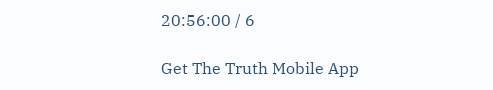20:56:00 / 6

Get The Truth Mobile App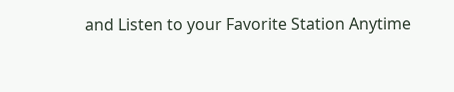and Listen to your Favorite Station Anytime